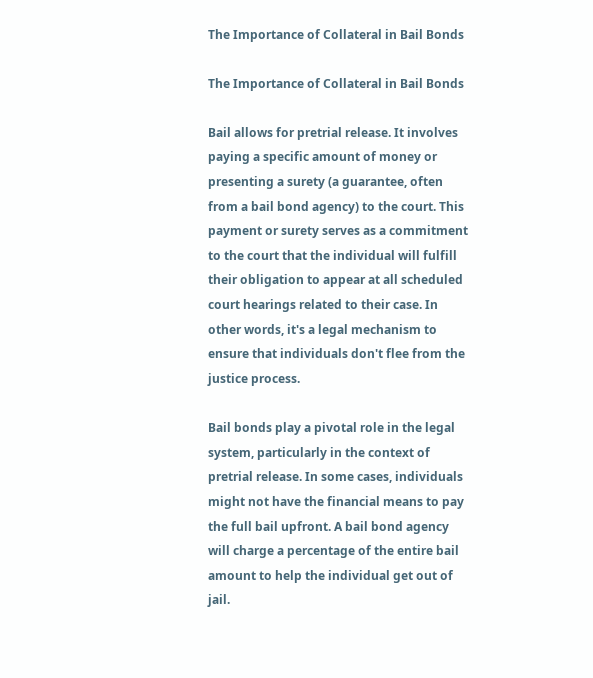The Importance of Collateral in Bail Bonds

The Importance of Collateral in Bail Bonds

Bail allows for pretrial release. It involves paying a specific amount of money or presenting a surety (a guarantee, often from a bail bond agency) to the court. This payment or surety serves as a commitment to the court that the individual will fulfill their obligation to appear at all scheduled court hearings related to their case. In other words, it's a legal mechanism to ensure that individuals don't flee from the justice process.

Bail bonds play a pivotal role in the legal system, particularly in the context of pretrial release. In some cases, individuals might not have the financial means to pay the full bail upfront. A bail bond agency will charge a percentage of the entire bail amount to help the individual get out of jail.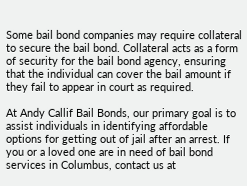Some bail bond companies may require collateral to secure the bail bond. Collateral acts as a form of security for the bail bond agency, ensuring that the individual can cover the bail amount if they fail to appear in court as required.

At Andy Callif Bail Bonds, our primary goal is to assist individuals in identifying affordable options for getting out of jail after an arrest. If you or a loved one are in need of bail bond services in Columbus, contact us at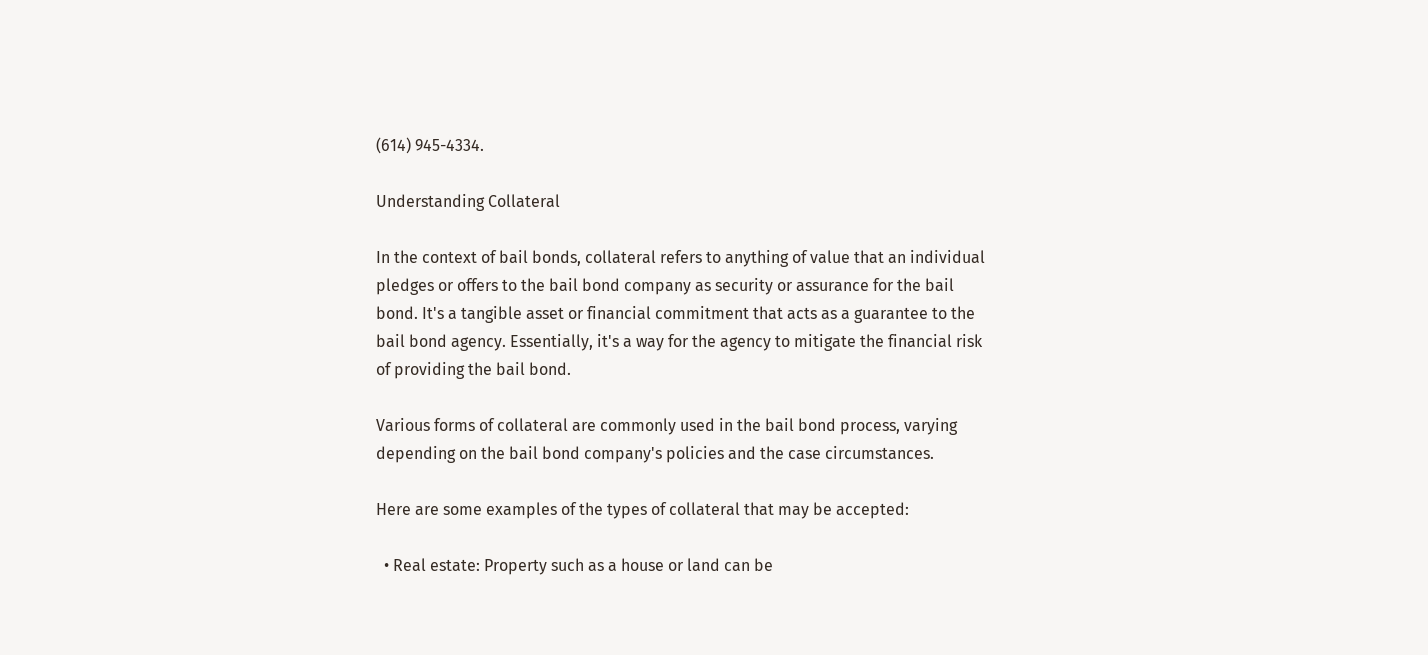(614) 945-4334.

Understanding Collateral

In the context of bail bonds, collateral refers to anything of value that an individual pledges or offers to the bail bond company as security or assurance for the bail bond. It's a tangible asset or financial commitment that acts as a guarantee to the bail bond agency. Essentially, it's a way for the agency to mitigate the financial risk of providing the bail bond.

Various forms of collateral are commonly used in the bail bond process, varying depending on the bail bond company's policies and the case circumstances.

Here are some examples of the types of collateral that may be accepted:

  • Real estate: Property such as a house or land can be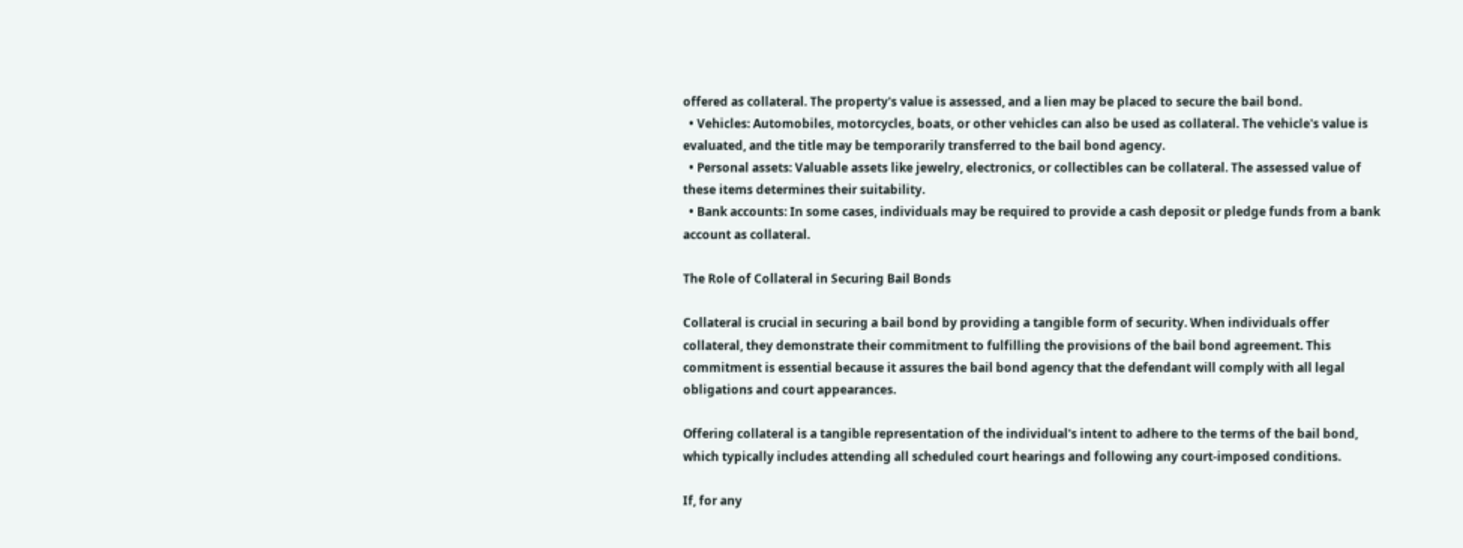offered as collateral. The property's value is assessed, and a lien may be placed to secure the bail bond.
  • Vehicles: Automobiles, motorcycles, boats, or other vehicles can also be used as collateral. The vehicle's value is evaluated, and the title may be temporarily transferred to the bail bond agency.
  • Personal assets: Valuable assets like jewelry, electronics, or collectibles can be collateral. The assessed value of these items determines their suitability.
  • Bank accounts: In some cases, individuals may be required to provide a cash deposit or pledge funds from a bank account as collateral.

The Role of Collateral in Securing Bail Bonds

Collateral is crucial in securing a bail bond by providing a tangible form of security. When individuals offer collateral, they demonstrate their commitment to fulfilling the provisions of the bail bond agreement. This commitment is essential because it assures the bail bond agency that the defendant will comply with all legal obligations and court appearances.

Offering collateral is a tangible representation of the individual's intent to adhere to the terms of the bail bond, which typically includes attending all scheduled court hearings and following any court-imposed conditions.

If, for any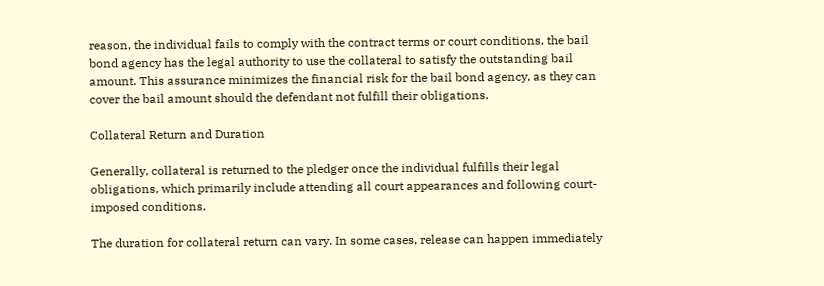reason, the individual fails to comply with the contract terms or court conditions, the bail bond agency has the legal authority to use the collateral to satisfy the outstanding bail amount. This assurance minimizes the financial risk for the bail bond agency, as they can cover the bail amount should the defendant not fulfill their obligations.

Collateral Return and Duration

Generally, collateral is returned to the pledger once the individual fulfills their legal obligations, which primarily include attending all court appearances and following court-imposed conditions.

The duration for collateral return can vary. In some cases, release can happen immediately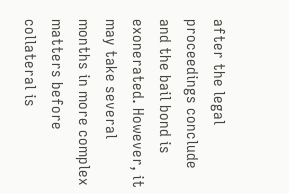after the legal proceedings conclude and the bail bond is exonerated. However, it may take several months in more complex matters before collateral is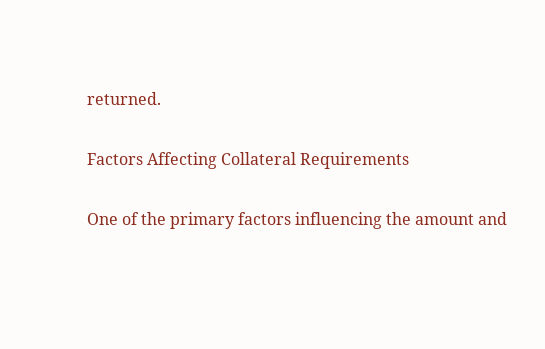returned.

Factors Affecting Collateral Requirements

One of the primary factors influencing the amount and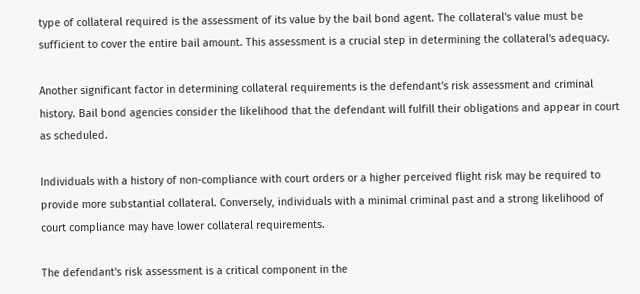type of collateral required is the assessment of its value by the bail bond agent. The collateral's value must be sufficient to cover the entire bail amount. This assessment is a crucial step in determining the collateral's adequacy.

Another significant factor in determining collateral requirements is the defendant's risk assessment and criminal history. Bail bond agencies consider the likelihood that the defendant will fulfill their obligations and appear in court as scheduled.

Individuals with a history of non-compliance with court orders or a higher perceived flight risk may be required to provide more substantial collateral. Conversely, individuals with a minimal criminal past and a strong likelihood of court compliance may have lower collateral requirements.

The defendant's risk assessment is a critical component in the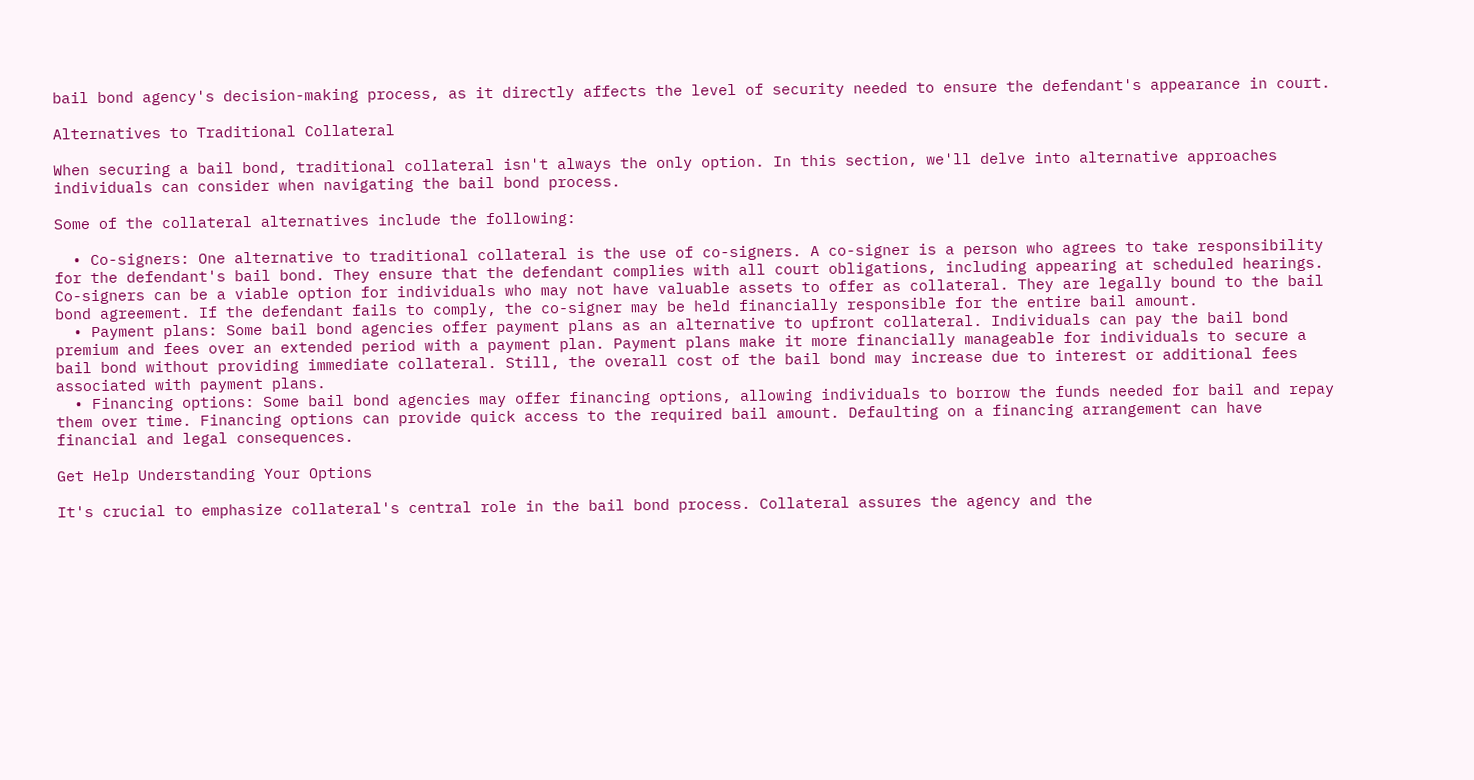bail bond agency's decision-making process, as it directly affects the level of security needed to ensure the defendant's appearance in court.

Alternatives to Traditional Collateral

When securing a bail bond, traditional collateral isn't always the only option. In this section, we'll delve into alternative approaches individuals can consider when navigating the bail bond process.

Some of the collateral alternatives include the following:

  • Co-signers: One alternative to traditional collateral is the use of co-signers. A co-signer is a person who agrees to take responsibility for the defendant's bail bond. They ensure that the defendant complies with all court obligations, including appearing at scheduled hearings. Co-signers can be a viable option for individuals who may not have valuable assets to offer as collateral. They are legally bound to the bail bond agreement. If the defendant fails to comply, the co-signer may be held financially responsible for the entire bail amount.
  • Payment plans: Some bail bond agencies offer payment plans as an alternative to upfront collateral. Individuals can pay the bail bond premium and fees over an extended period with a payment plan. Payment plans make it more financially manageable for individuals to secure a bail bond without providing immediate collateral. Still, the overall cost of the bail bond may increase due to interest or additional fees associated with payment plans.
  • Financing options: Some bail bond agencies may offer financing options, allowing individuals to borrow the funds needed for bail and repay them over time. Financing options can provide quick access to the required bail amount. Defaulting on a financing arrangement can have financial and legal consequences.

Get Help Understanding Your Options

It's crucial to emphasize collateral's central role in the bail bond process. Collateral assures the agency and the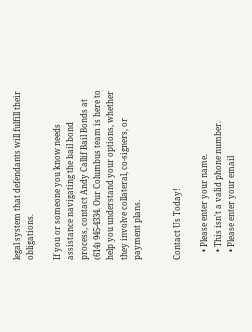legal system that defendants will fulfill their obligations.

If you or someone you know needs assistance navigating the bail bond process, contact Andy Callif Bail Bonds at (614) 945-4334. Our Columbus team is here to help you understand your options, whether they involve collateral, co-signers, or payment plans.


Contact Us Today!

    • Please enter your name.
    • This isn't a valid phone number.
    • Please enter your email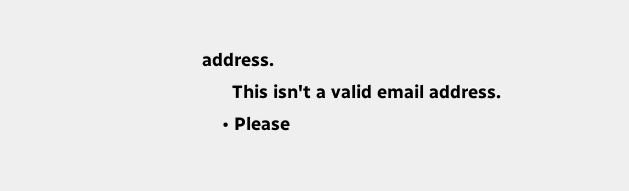address.
      This isn't a valid email address.
    • Please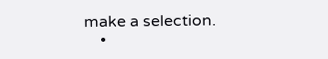make a selection.
    •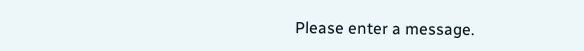Please enter a message.